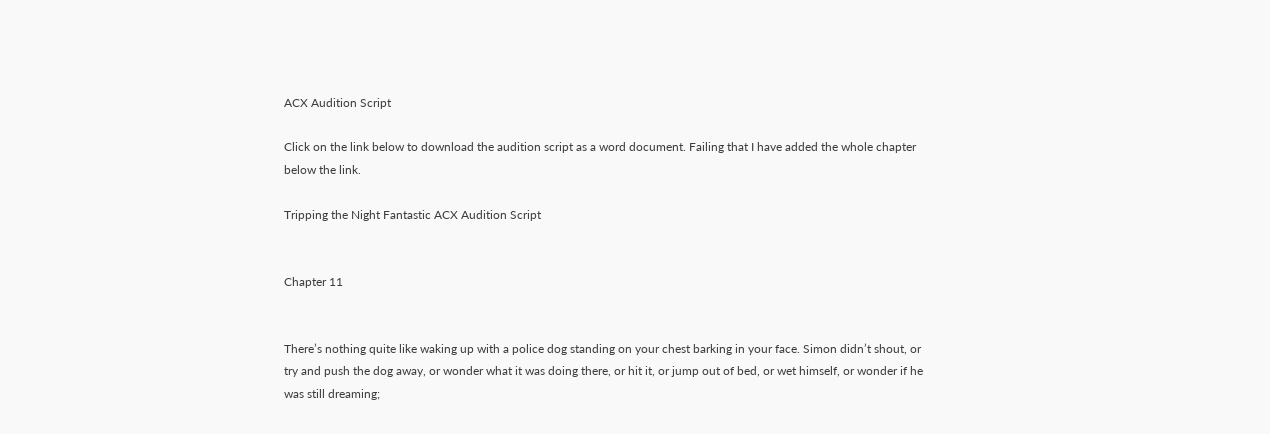ACX Audition Script

Click on the link below to download the audition script as a word document. Failing that I have added the whole chapter below the link.

Tripping the Night Fantastic ACX Audition Script


Chapter 11


There’s nothing quite like waking up with a police dog standing on your chest barking in your face. Simon didn’t shout, or try and push the dog away, or wonder what it was doing there, or hit it, or jump out of bed, or wet himself, or wonder if he was still dreaming;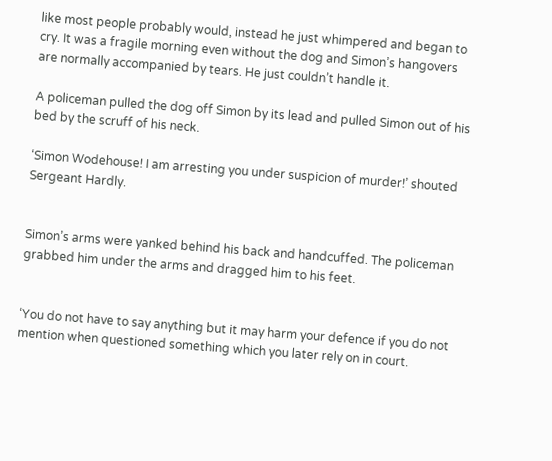like most people probably would, instead he just whimpered and began to cry. It was a fragile morning even without the dog and Simon’s hangovers are normally accompanied by tears. He just couldn’t handle it.

A policeman pulled the dog off Simon by its lead and pulled Simon out of his bed by the scruff of his neck.

‘Simon Wodehouse! I am arresting you under suspicion of murder!’ shouted Sergeant Hardly.


Simon’s arms were yanked behind his back and handcuffed. The policeman grabbed him under the arms and dragged him to his feet.


‘You do not have to say anything but it may harm your defence if you do not mention when questioned something which you later rely on in court.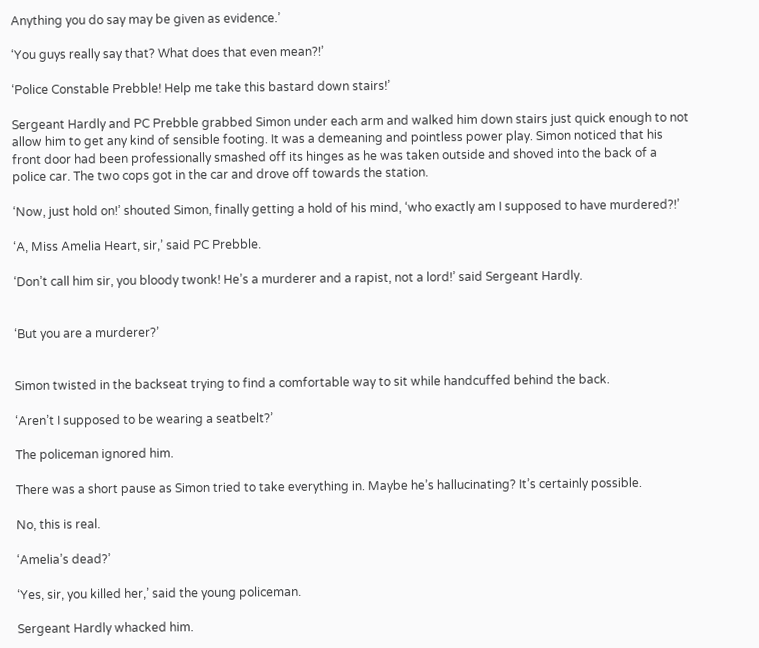Anything you do say may be given as evidence.’

‘You guys really say that? What does that even mean?!’

‘Police Constable Prebble! Help me take this bastard down stairs!’

Sergeant Hardly and PC Prebble grabbed Simon under each arm and walked him down stairs just quick enough to not allow him to get any kind of sensible footing. It was a demeaning and pointless power play. Simon noticed that his front door had been professionally smashed off its hinges as he was taken outside and shoved into the back of a police car. The two cops got in the car and drove off towards the station.

‘Now, just hold on!’ shouted Simon, finally getting a hold of his mind, ‘who exactly am I supposed to have murdered?!’

‘A, Miss Amelia Heart, sir,’ said PC Prebble.

‘Don’t call him sir, you bloody twonk! He’s a murderer and a rapist, not a lord!’ said Sergeant Hardly.


‘But you are a murderer?’


Simon twisted in the backseat trying to find a comfortable way to sit while handcuffed behind the back.

‘Aren’t I supposed to be wearing a seatbelt?’

The policeman ignored him.

There was a short pause as Simon tried to take everything in. Maybe he’s hallucinating? It’s certainly possible.

No, this is real.

‘Amelia’s dead?’

‘Yes, sir, you killed her,’ said the young policeman.

Sergeant Hardly whacked him.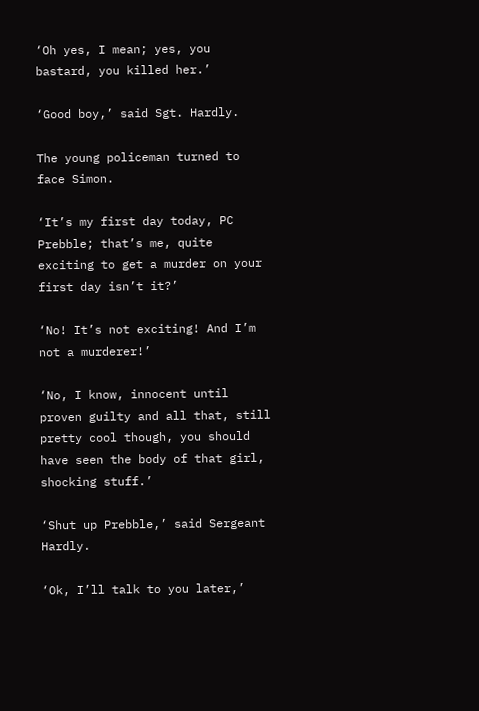‘Oh yes, I mean; yes, you bastard, you killed her.’

‘Good boy,’ said Sgt. Hardly.

The young policeman turned to face Simon.

‘It’s my first day today, PC Prebble; that’s me, quite exciting to get a murder on your first day isn’t it?’

‘No! It’s not exciting! And I’m not a murderer!’

‘No, I know, innocent until proven guilty and all that, still pretty cool though, you should have seen the body of that girl, shocking stuff.’

‘Shut up Prebble,’ said Sergeant Hardly.

‘Ok, I’ll talk to you later,’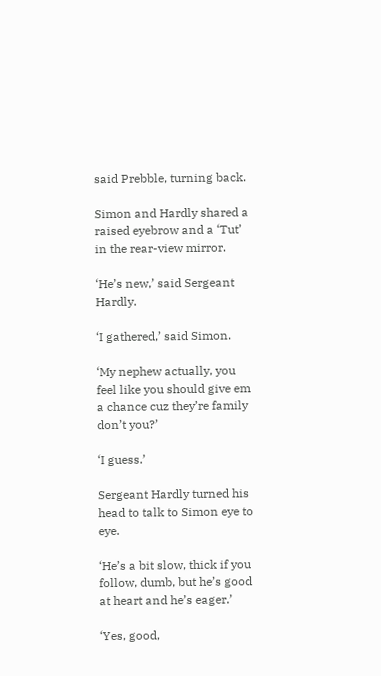said Prebble, turning back.

Simon and Hardly shared a raised eyebrow and a ‘Tut’ in the rear-view mirror.

‘He’s new,’ said Sergeant Hardly.

‘I gathered,’ said Simon.

‘My nephew actually, you feel like you should give em a chance cuz they’re family don’t you?’

‘I guess.’

Sergeant Hardly turned his head to talk to Simon eye to eye.

‘He’s a bit slow, thick if you follow, dumb, but he’s good at heart and he’s eager.’

‘Yes, good,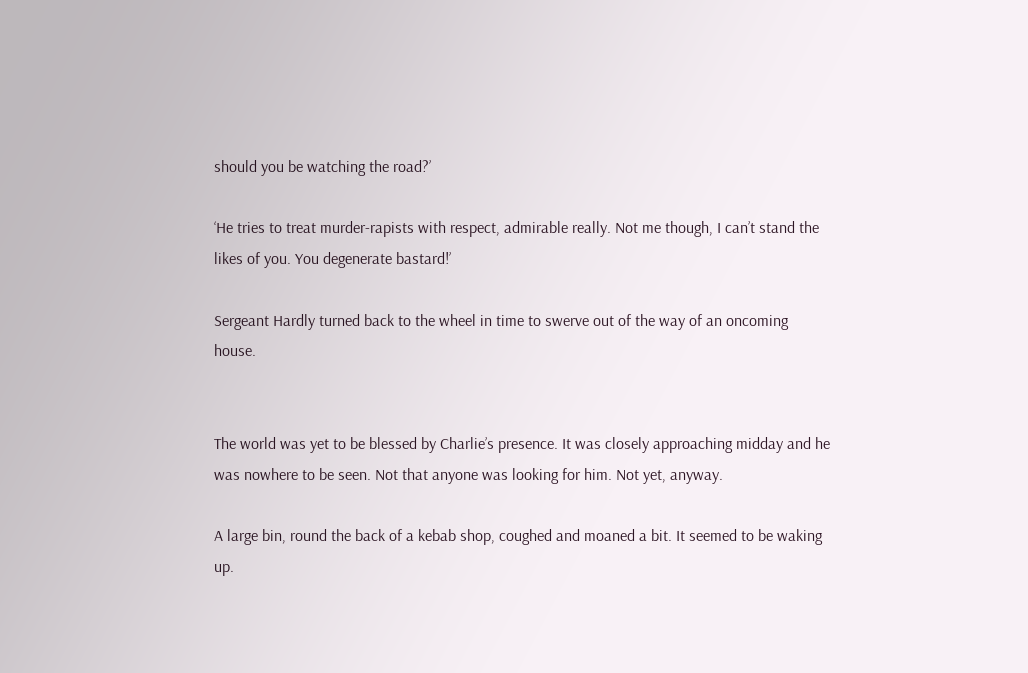should you be watching the road?’

‘He tries to treat murder-rapists with respect, admirable really. Not me though, I can’t stand the likes of you. You degenerate bastard!’

Sergeant Hardly turned back to the wheel in time to swerve out of the way of an oncoming house.


The world was yet to be blessed by Charlie’s presence. It was closely approaching midday and he was nowhere to be seen. Not that anyone was looking for him. Not yet, anyway.

A large bin, round the back of a kebab shop, coughed and moaned a bit. It seemed to be waking up.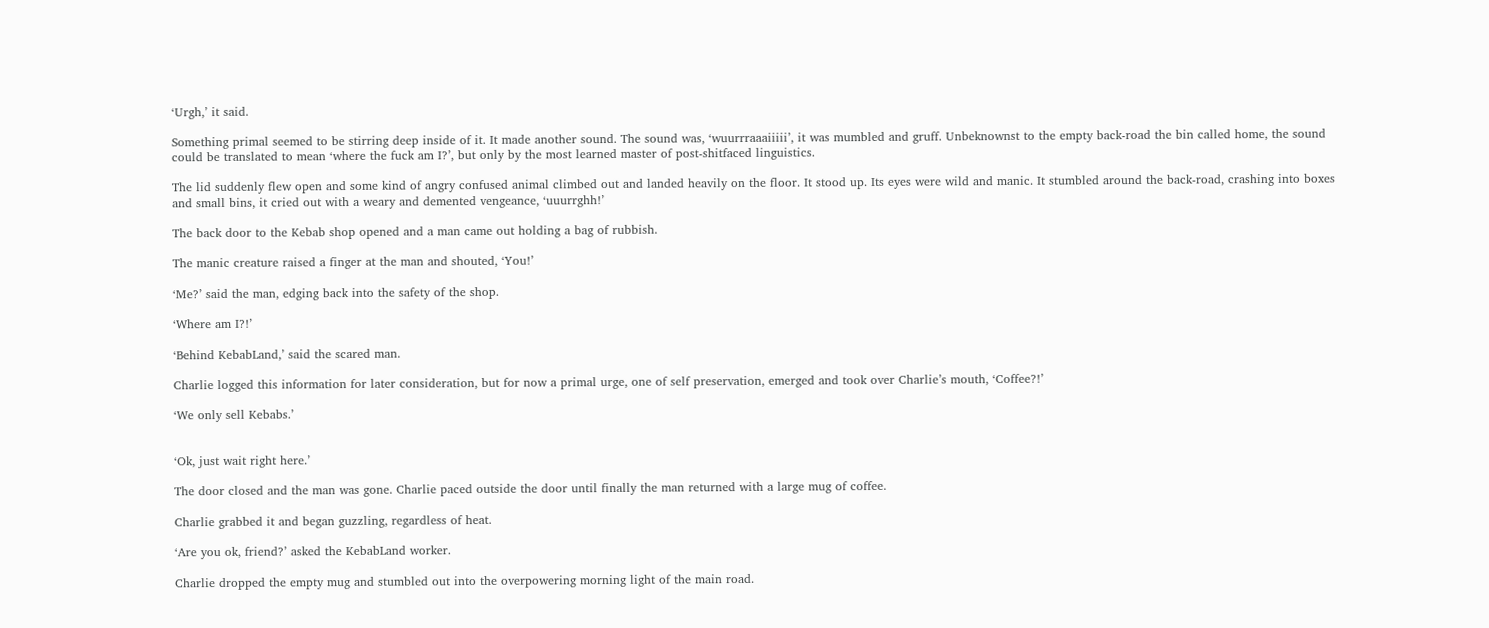‘Urgh,’ it said.

Something primal seemed to be stirring deep inside of it. It made another sound. The sound was, ‘wuurrraaaiiiii’, it was mumbled and gruff. Unbeknownst to the empty back-road the bin called home, the sound could be translated to mean ‘where the fuck am I?’, but only by the most learned master of post-shitfaced linguistics.

The lid suddenly flew open and some kind of angry confused animal climbed out and landed heavily on the floor. It stood up. Its eyes were wild and manic. It stumbled around the back-road, crashing into boxes and small bins, it cried out with a weary and demented vengeance, ‘uuurrghh!’

The back door to the Kebab shop opened and a man came out holding a bag of rubbish.

The manic creature raised a finger at the man and shouted, ‘You!’

‘Me?’ said the man, edging back into the safety of the shop.

‘Where am I?!’

‘Behind KebabLand,’ said the scared man.

Charlie logged this information for later consideration, but for now a primal urge, one of self preservation, emerged and took over Charlie’s mouth, ‘Coffee?!’

‘We only sell Kebabs.’


‘Ok, just wait right here.’

The door closed and the man was gone. Charlie paced outside the door until finally the man returned with a large mug of coffee.

Charlie grabbed it and began guzzling, regardless of heat.

‘Are you ok, friend?’ asked the KebabLand worker.

Charlie dropped the empty mug and stumbled out into the overpowering morning light of the main road.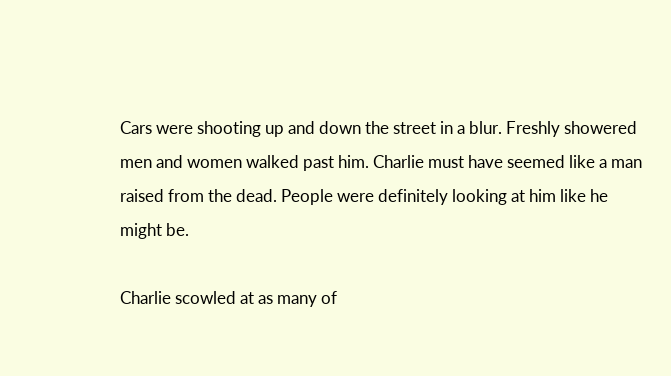Cars were shooting up and down the street in a blur. Freshly showered men and women walked past him. Charlie must have seemed like a man raised from the dead. People were definitely looking at him like he might be.

Charlie scowled at as many of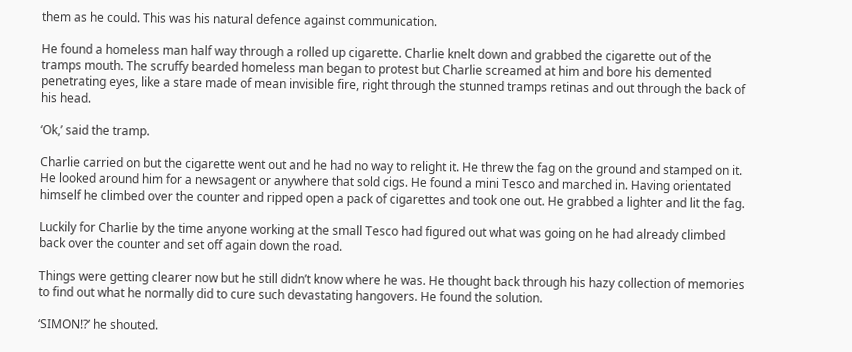them as he could. This was his natural defence against communication.

He found a homeless man half way through a rolled up cigarette. Charlie knelt down and grabbed the cigarette out of the tramps mouth. The scruffy bearded homeless man began to protest but Charlie screamed at him and bore his demented penetrating eyes, like a stare made of mean invisible fire, right through the stunned tramps retinas and out through the back of his head.

‘Ok,’ said the tramp.

Charlie carried on but the cigarette went out and he had no way to relight it. He threw the fag on the ground and stamped on it. He looked around him for a newsagent or anywhere that sold cigs. He found a mini Tesco and marched in. Having orientated himself he climbed over the counter and ripped open a pack of cigarettes and took one out. He grabbed a lighter and lit the fag.

Luckily for Charlie by the time anyone working at the small Tesco had figured out what was going on he had already climbed back over the counter and set off again down the road.

Things were getting clearer now but he still didn’t know where he was. He thought back through his hazy collection of memories to find out what he normally did to cure such devastating hangovers. He found the solution.

‘SIMON!?’ he shouted.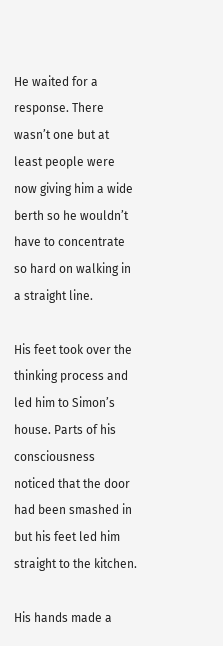He waited for a response. There wasn’t one but at least people were now giving him a wide berth so he wouldn’t have to concentrate so hard on walking in a straight line.

His feet took over the thinking process and led him to Simon’s house. Parts of his consciousness noticed that the door had been smashed in but his feet led him straight to the kitchen.

His hands made a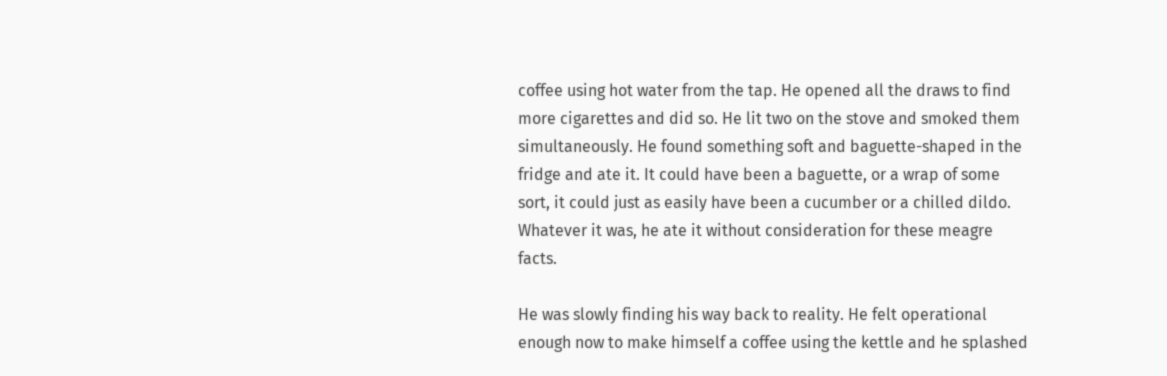coffee using hot water from the tap. He opened all the draws to find more cigarettes and did so. He lit two on the stove and smoked them simultaneously. He found something soft and baguette-shaped in the fridge and ate it. It could have been a baguette, or a wrap of some sort, it could just as easily have been a cucumber or a chilled dildo. Whatever it was, he ate it without consideration for these meagre facts.

He was slowly finding his way back to reality. He felt operational enough now to make himself a coffee using the kettle and he splashed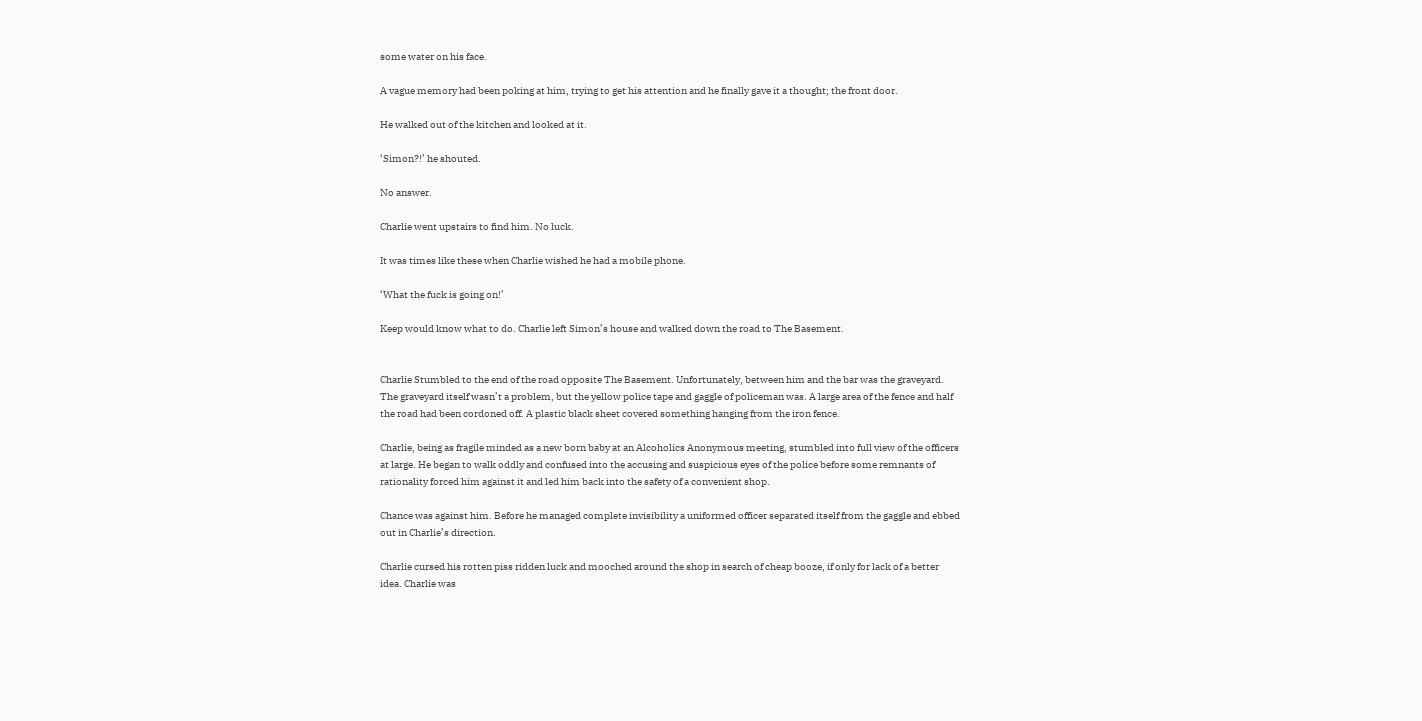some water on his face.

A vague memory had been poking at him, trying to get his attention and he finally gave it a thought; the front door.

He walked out of the kitchen and looked at it.

‘Simon?!’ he shouted.

No answer.

Charlie went upstairs to find him. No luck.

It was times like these when Charlie wished he had a mobile phone.

‘What the fuck is going on!’

Keep would know what to do. Charlie left Simon’s house and walked down the road to The Basement.


Charlie Stumbled to the end of the road opposite The Basement. Unfortunately, between him and the bar was the graveyard. The graveyard itself wasn’t a problem, but the yellow police tape and gaggle of policeman was. A large area of the fence and half the road had been cordoned off. A plastic black sheet covered something hanging from the iron fence.

Charlie, being as fragile minded as a new born baby at an Alcoholics Anonymous meeting, stumbled into full view of the officers at large. He began to walk oddly and confused into the accusing and suspicious eyes of the police before some remnants of rationality forced him against it and led him back into the safety of a convenient shop.

Chance was against him. Before he managed complete invisibility a uniformed officer separated itself from the gaggle and ebbed out in Charlie’s direction.

Charlie cursed his rotten piss ridden luck and mooched around the shop in search of cheap booze, if only for lack of a better idea. Charlie was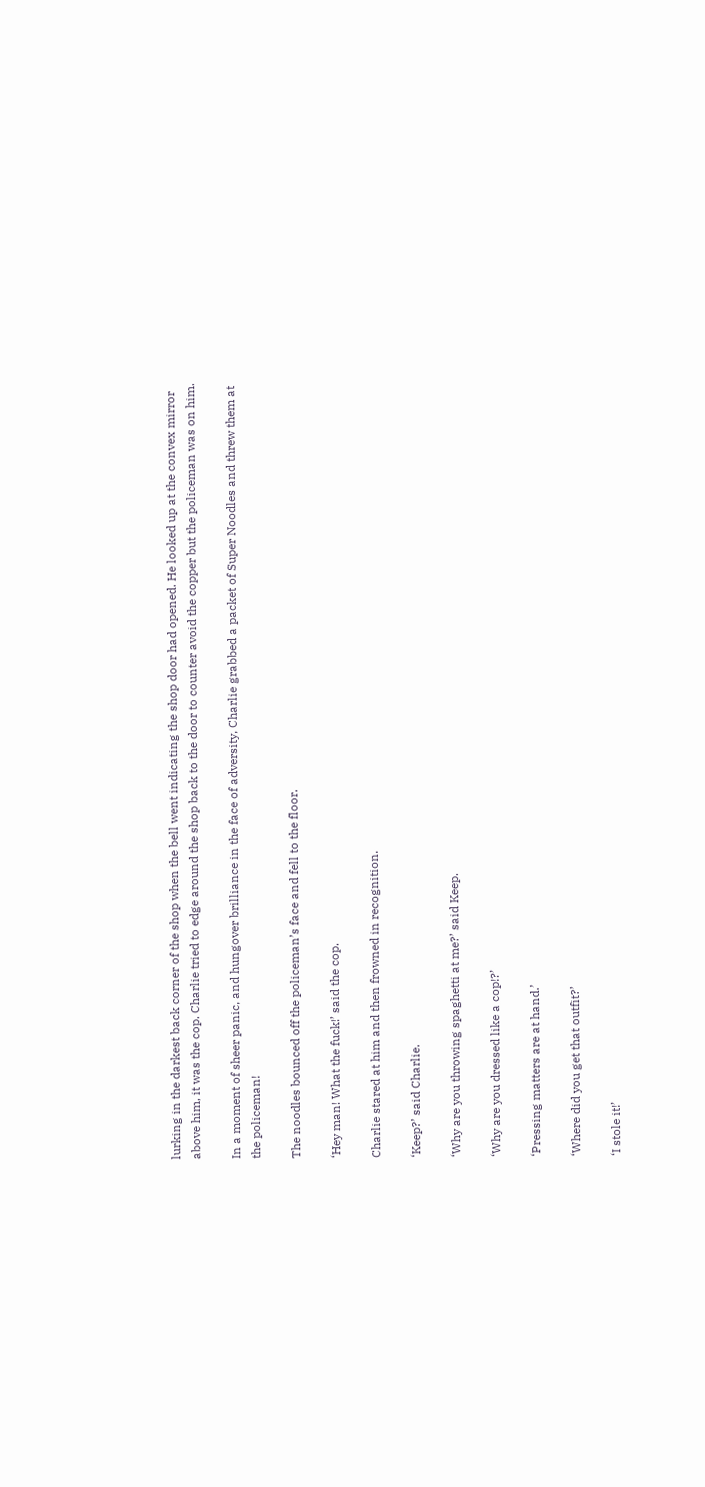lurking in the darkest back corner of the shop when the bell went indicating the shop door had opened. He looked up at the convex mirror above him, it was the cop. Charlie tried to edge around the shop back to the door to counter avoid the copper but the policeman was on him.

In a moment of sheer panic, and hungover brilliance in the face of adversity, Charlie grabbed a packet of Super Noodles and threw them at the policeman!

The noodles bounced off the policeman’s face and fell to the floor.

‘Hey man! What the fuck!’ said the cop.

Charlie stared at him and then frowned in recognition.

‘Keep?’ said Charlie.

‘Why are you throwing spaghetti at me?’ said Keep.

‘Why are you dressed like a cop!?’

‘Pressing matters are at hand.’

‘Where did you get that outfit?’

‘I stole it!’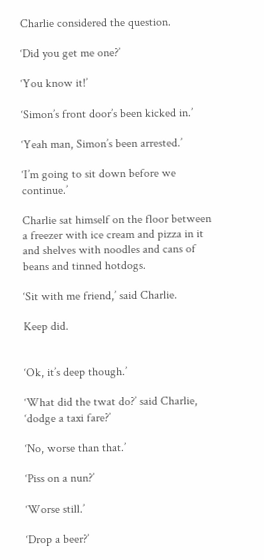Charlie considered the question.

‘Did you get me one?’

‘You know it!’

‘Simon’s front door’s been kicked in.’

‘Yeah man, Simon’s been arrested.’

‘I’m going to sit down before we continue.’

Charlie sat himself on the floor between a freezer with ice cream and pizza in it and shelves with noodles and cans of beans and tinned hotdogs.

‘Sit with me friend,’ said Charlie.

Keep did.


‘Ok, it’s deep though.’

‘What did the twat do?’ said Charlie, ‘dodge a taxi fare?’

‘No, worse than that.’

‘Piss on a nun?’

‘Worse still.’

‘Drop a beer?’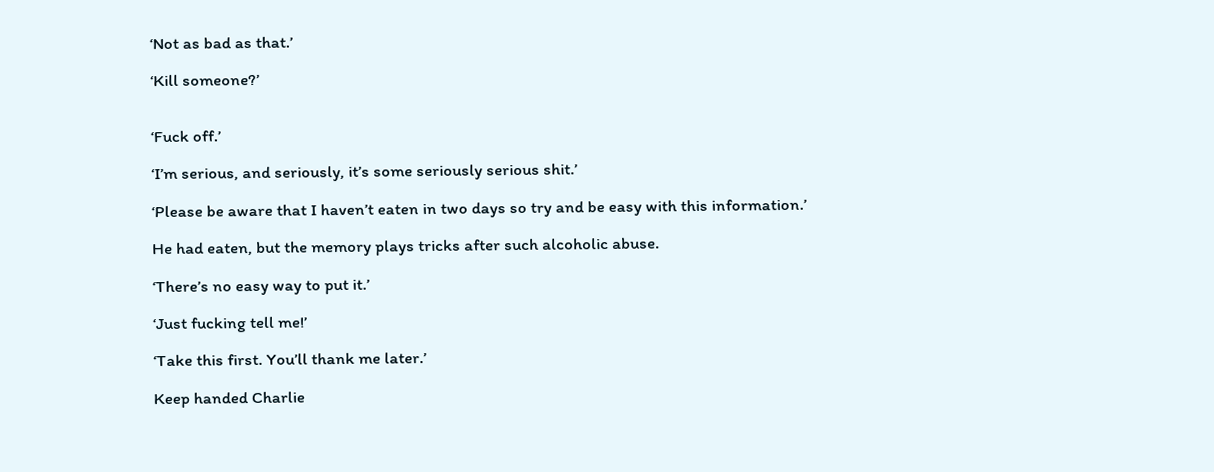‘Not as bad as that.’

‘Kill someone?’


‘Fuck off.’

‘I’m serious, and seriously, it’s some seriously serious shit.’

‘Please be aware that I haven’t eaten in two days so try and be easy with this information.’

He had eaten, but the memory plays tricks after such alcoholic abuse.

‘There’s no easy way to put it.’

‘Just fucking tell me!’

‘Take this first. You’ll thank me later.’

Keep handed Charlie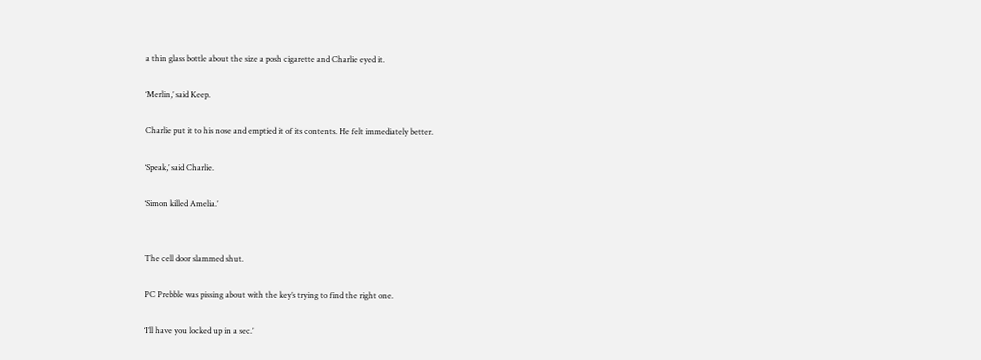a thin glass bottle about the size a posh cigarette and Charlie eyed it.

‘Merlin,’ said Keep.

Charlie put it to his nose and emptied it of its contents. He felt immediately better.

‘Speak,’ said Charlie.

‘Simon killed Amelia.’


The cell door slammed shut.

PC Prebble was pissing about with the key’s trying to find the right one.

‘I’ll have you locked up in a sec.’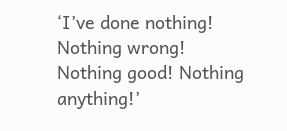‘I’ve done nothing! Nothing wrong! Nothing good! Nothing anything!’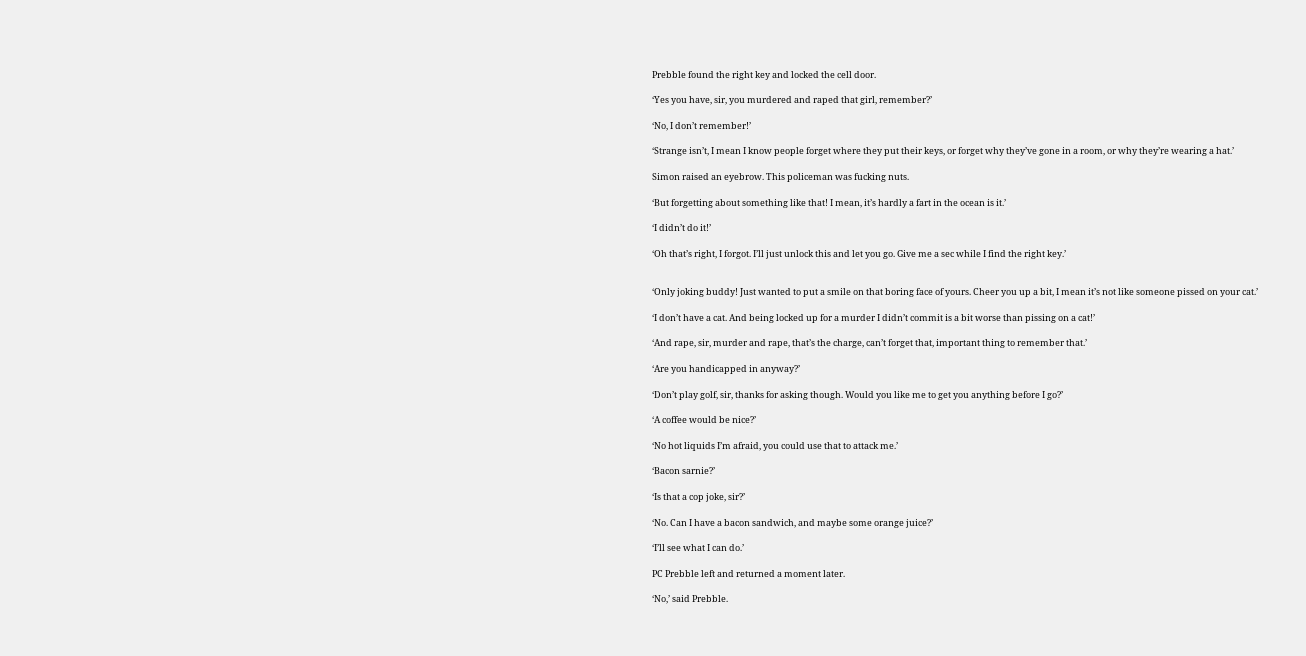Prebble found the right key and locked the cell door.

‘Yes you have, sir, you murdered and raped that girl, remember?’

‘No, I don’t remember!’

‘Strange isn’t, I mean I know people forget where they put their keys, or forget why they’ve gone in a room, or why they’re wearing a hat.’

Simon raised an eyebrow. This policeman was fucking nuts.

‘But forgetting about something like that! I mean, it’s hardly a fart in the ocean is it.’

‘I didn’t do it!’

‘Oh that’s right, I forgot. I’ll just unlock this and let you go. Give me a sec while I find the right key.’


‘Only joking buddy! Just wanted to put a smile on that boring face of yours. Cheer you up a bit, I mean it’s not like someone pissed on your cat.’

‘I don’t have a cat. And being locked up for a murder I didn’t commit is a bit worse than pissing on a cat!’

‘And rape, sir, murder and rape, that’s the charge, can’t forget that, important thing to remember that.’

‘Are you handicapped in anyway?’

‘Don’t play golf, sir, thanks for asking though. Would you like me to get you anything before I go?’

‘A coffee would be nice?’

‘No hot liquids I’m afraid, you could use that to attack me.’

‘Bacon sarnie?’

‘Is that a cop joke, sir?’

‘No. Can I have a bacon sandwich, and maybe some orange juice?’

‘I’ll see what I can do.’

PC Prebble left and returned a moment later.

‘No,’ said Prebble.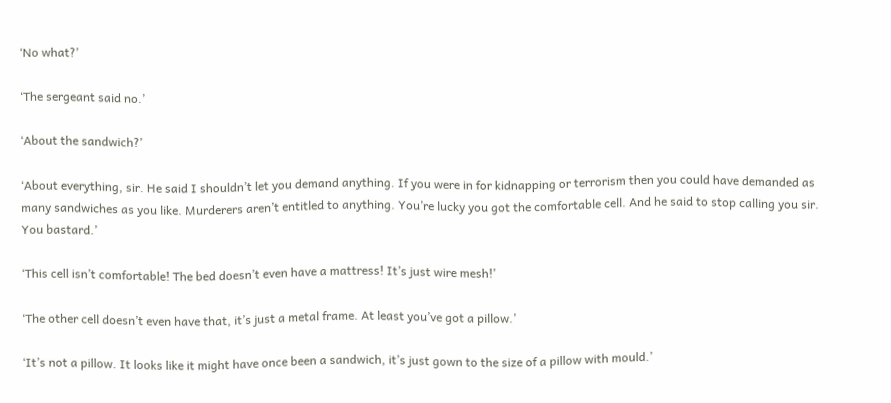‘No what?’

‘The sergeant said no.’

‘About the sandwich?’

‘About everything, sir. He said I shouldn’t let you demand anything. If you were in for kidnapping or terrorism then you could have demanded as many sandwiches as you like. Murderers aren’t entitled to anything. You’re lucky you got the comfortable cell. And he said to stop calling you sir. You bastard.’

‘This cell isn’t comfortable! The bed doesn’t even have a mattress! It’s just wire mesh!’

‘The other cell doesn’t even have that, it’s just a metal frame. At least you’ve got a pillow.’

‘It’s not a pillow. It looks like it might have once been a sandwich, it’s just gown to the size of a pillow with mould.’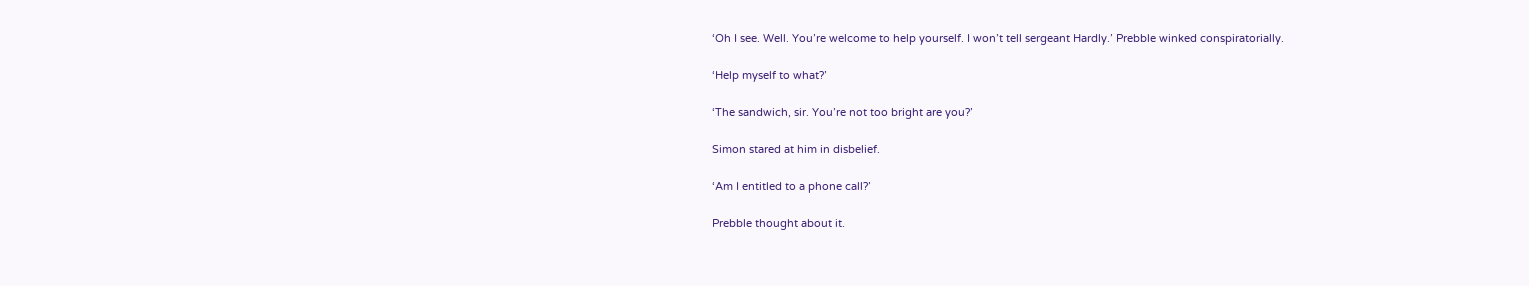‘Oh I see. Well. You’re welcome to help yourself. I won’t tell sergeant Hardly.’ Prebble winked conspiratorially.

‘Help myself to what?’

‘The sandwich, sir. You’re not too bright are you?’

Simon stared at him in disbelief.

‘Am I entitled to a phone call?’

Prebble thought about it.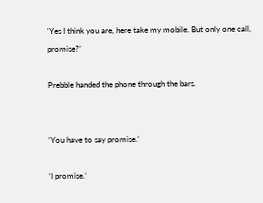‘Yes I think you are, here take my mobile. But only one call, promise?’

Prebble handed the phone through the bars.


‘You have to say promise.’

‘I promise.’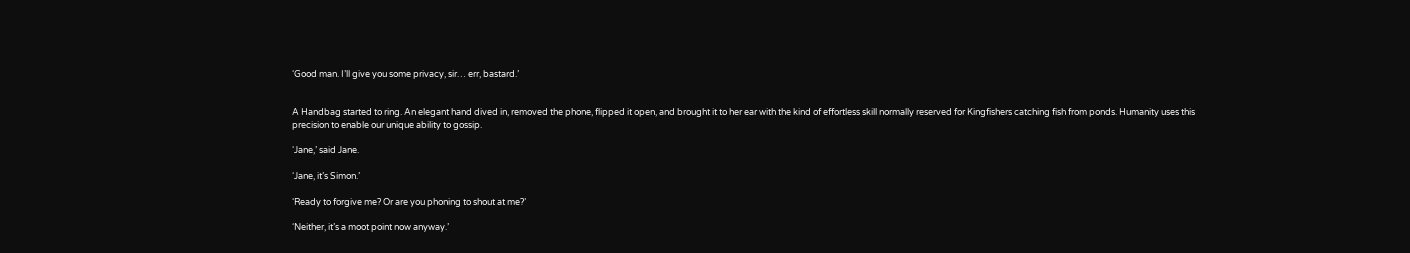‘Good man. I’ll give you some privacy, sir… err, bastard.’


A Handbag started to ring. An elegant hand dived in, removed the phone, flipped it open, and brought it to her ear with the kind of effortless skill normally reserved for Kingfishers catching fish from ponds. Humanity uses this precision to enable our unique ability to gossip.

‘Jane,’ said Jane.

‘Jane, it’s Simon.’

‘Ready to forgive me? Or are you phoning to shout at me?’

‘Neither, it’s a moot point now anyway.’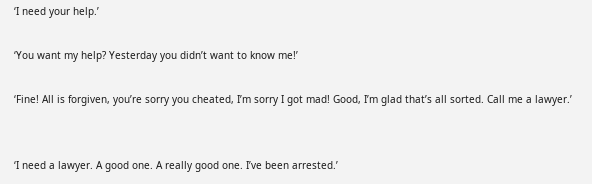‘I need your help.’

‘You want my help? Yesterday you didn’t want to know me!’

‘Fine! All is forgiven, you’re sorry you cheated, I’m sorry I got mad! Good, I’m glad that’s all sorted. Call me a lawyer.’


‘I need a lawyer. A good one. A really good one. I’ve been arrested.’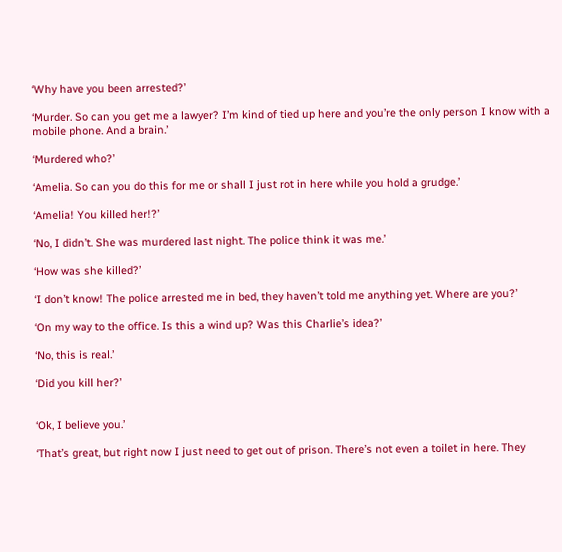‘Why have you been arrested?’

‘Murder. So can you get me a lawyer? I’m kind of tied up here and you’re the only person I know with a mobile phone. And a brain.’

‘Murdered who?’

‘Amelia. So can you do this for me or shall I just rot in here while you hold a grudge.’

‘Amelia! You killed her!?’

‘No, I didn’t. She was murdered last night. The police think it was me.’

‘How was she killed?’

‘I don’t know! The police arrested me in bed, they haven’t told me anything yet. Where are you?’

‘On my way to the office. Is this a wind up? Was this Charlie’s idea?’

‘No, this is real.’

‘Did you kill her?’


‘Ok, I believe you.’

‘That’s great, but right now I just need to get out of prison. There’s not even a toilet in here. They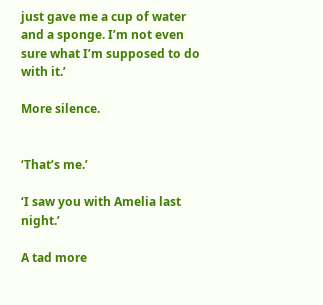just gave me a cup of water and a sponge. I’m not even sure what I’m supposed to do with it.’

More silence.


‘That’s me.’

‘I saw you with Amelia last night.’

A tad more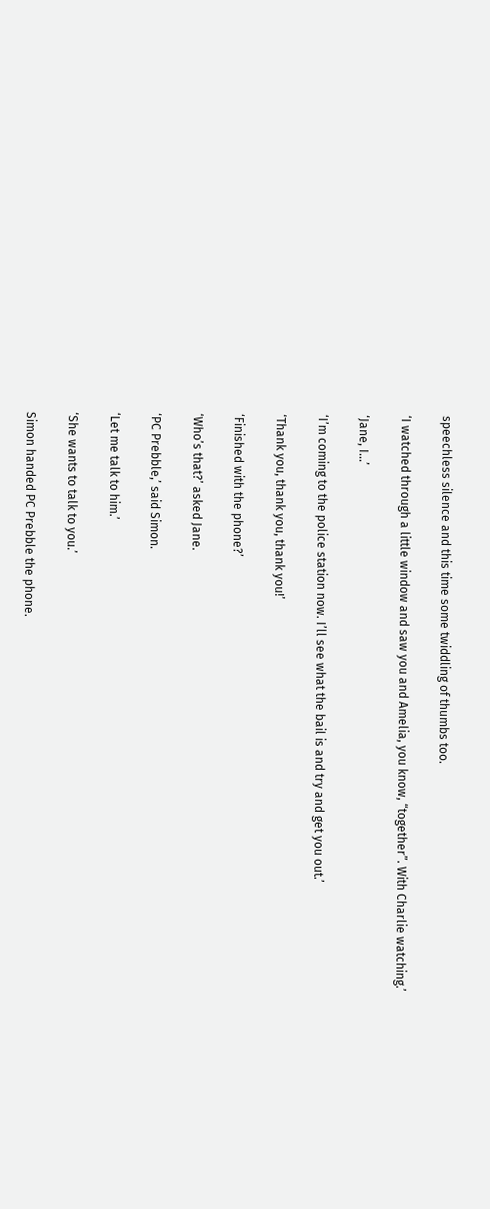speechless silence and this time some twiddling of thumbs too.

‘I watched through a little window and saw you and Amelia, you know, “together”. With Charlie watching.’

‘Jane, I…’

‘I’m coming to the police station now. I’ll see what the bail is and try and get you out.’

‘Thank you, thank you, thank you!’

‘Finished with the phone?’

‘Who’s that?’ asked Jane.

‘PC Prebble,’ said Simon.

‘Let me talk to him.’

‘She wants to talk to you.’

Simon handed PC Prebble the phone.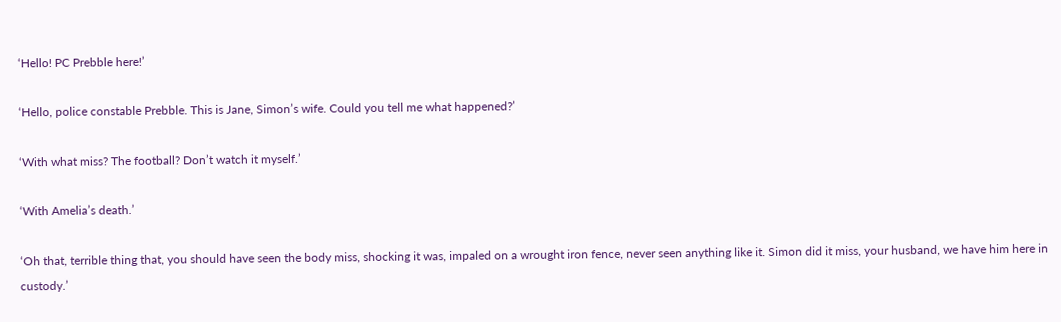‘Hello! PC Prebble here!’

‘Hello, police constable Prebble. This is Jane, Simon’s wife. Could you tell me what happened?’

‘With what miss? The football? Don’t watch it myself.’

‘With Amelia’s death.’

‘Oh that, terrible thing that, you should have seen the body miss, shocking it was, impaled on a wrought iron fence, never seen anything like it. Simon did it miss, your husband, we have him here in custody.’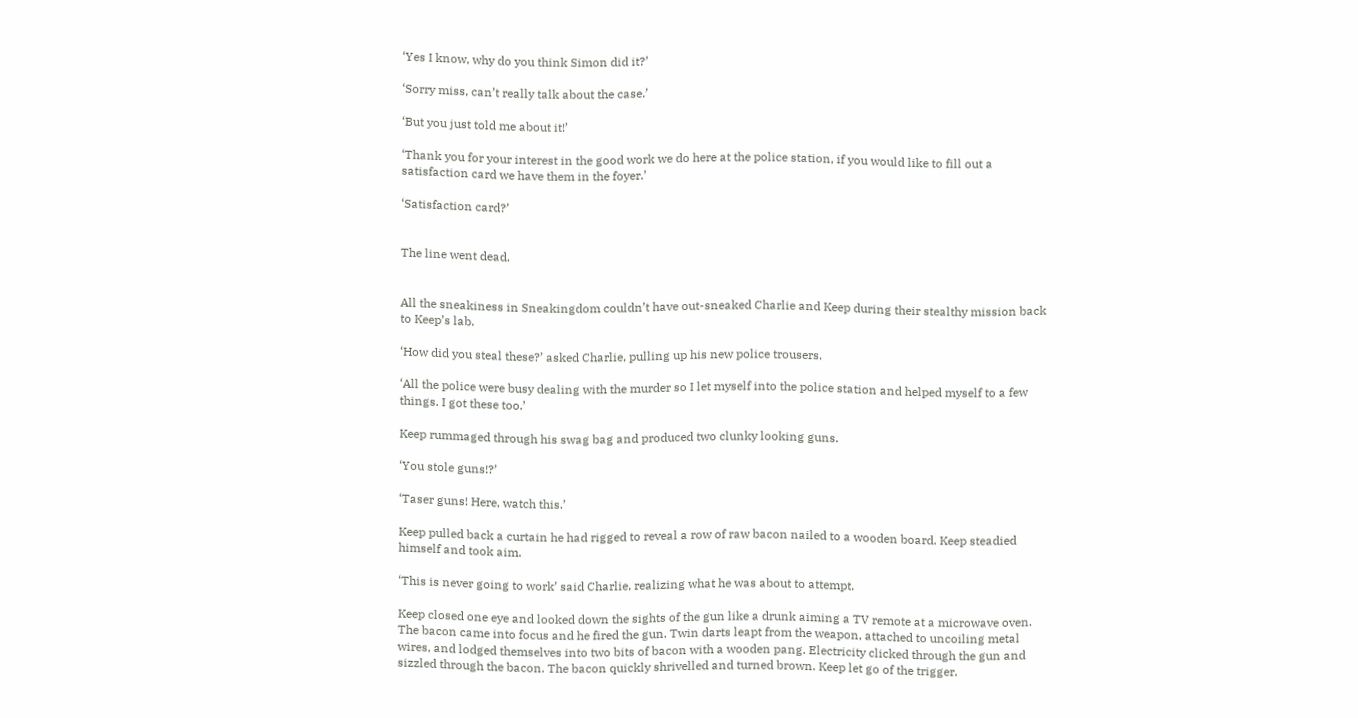‘Yes I know, why do you think Simon did it?’

‘Sorry miss, can’t really talk about the case.’

‘But you just told me about it!’

‘Thank you for your interest in the good work we do here at the police station, if you would like to fill out a satisfaction card we have them in the foyer.’

‘Satisfaction card?’


The line went dead.


All the sneakiness in Sneakingdom couldn’t have out-sneaked Charlie and Keep during their stealthy mission back to Keep’s lab.

‘How did you steal these?’ asked Charlie, pulling up his new police trousers.

‘All the police were busy dealing with the murder so I let myself into the police station and helped myself to a few things. I got these too.’

Keep rummaged through his swag bag and produced two clunky looking guns.

‘You stole guns!?’

‘Taser guns! Here, watch this.’

Keep pulled back a curtain he had rigged to reveal a row of raw bacon nailed to a wooden board. Keep steadied himself and took aim.

‘This is never going to work’ said Charlie, realizing what he was about to attempt.

Keep closed one eye and looked down the sights of the gun like a drunk aiming a TV remote at a microwave oven. The bacon came into focus and he fired the gun. Twin darts leapt from the weapon, attached to uncoiling metal wires, and lodged themselves into two bits of bacon with a wooden pang. Electricity clicked through the gun and sizzled through the bacon. The bacon quickly shrivelled and turned brown. Keep let go of the trigger.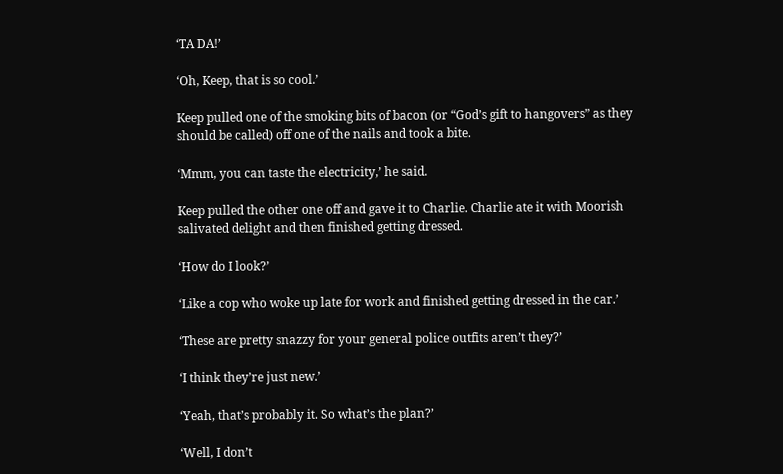‘TA DA!’

‘Oh, Keep, that is so cool.’

Keep pulled one of the smoking bits of bacon (or “God’s gift to hangovers” as they should be called) off one of the nails and took a bite.

‘Mmm, you can taste the electricity,’ he said.

Keep pulled the other one off and gave it to Charlie. Charlie ate it with Moorish salivated delight and then finished getting dressed.

‘How do I look?’

‘Like a cop who woke up late for work and finished getting dressed in the car.’

‘These are pretty snazzy for your general police outfits aren’t they?’

‘I think they’re just new.’

‘Yeah, that’s probably it. So what’s the plan?’

‘Well, I don’t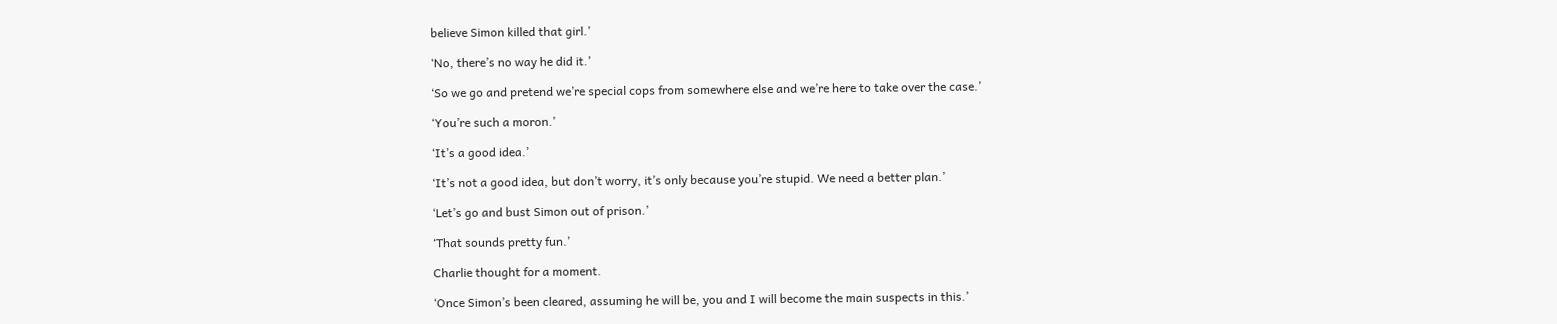believe Simon killed that girl.’

‘No, there’s no way he did it.’

‘So we go and pretend we’re special cops from somewhere else and we’re here to take over the case.’

‘You’re such a moron.’

‘It’s a good idea.’

‘It’s not a good idea, but don’t worry, it’s only because you’re stupid. We need a better plan.’

‘Let’s go and bust Simon out of prison.’

‘That sounds pretty fun.’

Charlie thought for a moment.

‘Once Simon’s been cleared, assuming he will be, you and I will become the main suspects in this.’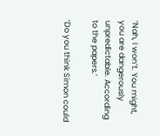‘Nah, I won’t. You might, you are dangerously unpredictable. According to the papers.’

‘Do you think Simon could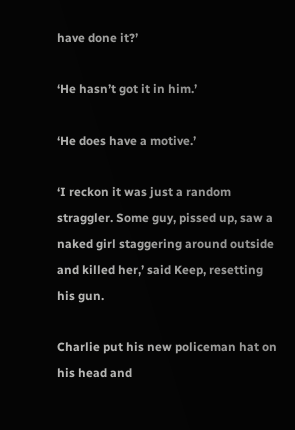have done it?’

‘He hasn’t got it in him.’

‘He does have a motive.’

‘I reckon it was just a random straggler. Some guy, pissed up, saw a naked girl staggering around outside and killed her,’ said Keep, resetting his gun.

Charlie put his new policeman hat on his head and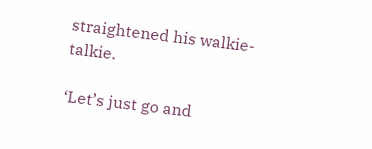straightened his walkie-talkie.

‘Let’s just go and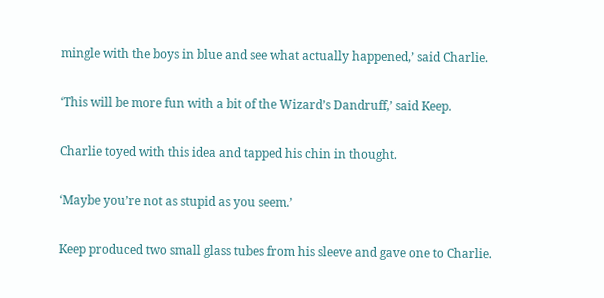mingle with the boys in blue and see what actually happened,’ said Charlie.

‘This will be more fun with a bit of the Wizard’s Dandruff,’ said Keep.

Charlie toyed with this idea and tapped his chin in thought.

‘Maybe you’re not as stupid as you seem.’

Keep produced two small glass tubes from his sleeve and gave one to Charlie.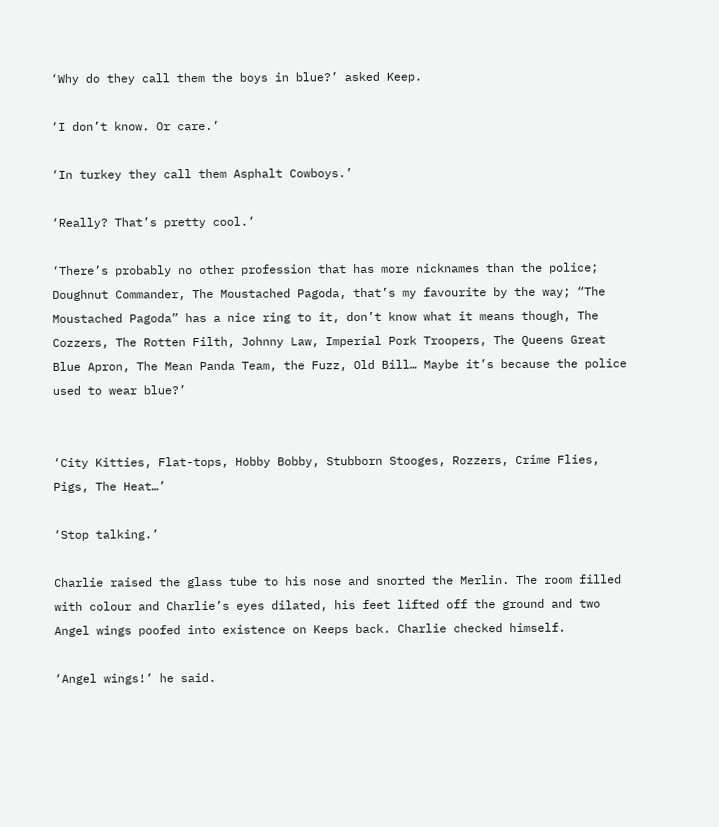‘Why do they call them the boys in blue?’ asked Keep.

‘I don’t know. Or care.’

‘In turkey they call them Asphalt Cowboys.’

‘Really? That’s pretty cool.’

‘There’s probably no other profession that has more nicknames than the police; Doughnut Commander, The Moustached Pagoda, that’s my favourite by the way; “The Moustached Pagoda” has a nice ring to it, don’t know what it means though, The Cozzers, The Rotten Filth, Johnny Law, Imperial Pork Troopers, The Queens Great Blue Apron, The Mean Panda Team, the Fuzz, Old Bill… Maybe it’s because the police used to wear blue?’


‘City Kitties, Flat-tops, Hobby Bobby, Stubborn Stooges, Rozzers, Crime Flies, Pigs, The Heat…’

‘Stop talking.’

Charlie raised the glass tube to his nose and snorted the Merlin. The room filled with colour and Charlie’s eyes dilated, his feet lifted off the ground and two Angel wings poofed into existence on Keeps back. Charlie checked himself.

‘Angel wings!’ he said.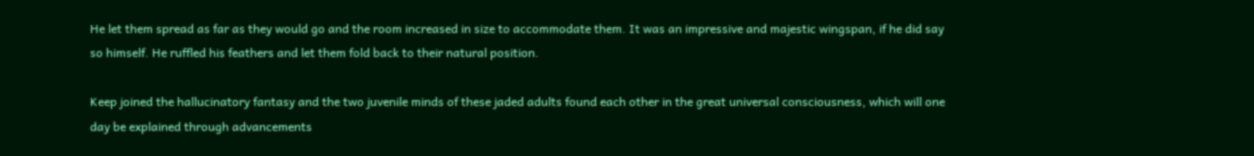He let them spread as far as they would go and the room increased in size to accommodate them. It was an impressive and majestic wingspan, if he did say so himself. He ruffled his feathers and let them fold back to their natural position.

Keep joined the hallucinatory fantasy and the two juvenile minds of these jaded adults found each other in the great universal consciousness, which will one day be explained through advancements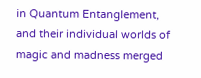in Quantum Entanglement, and their individual worlds of magic and madness merged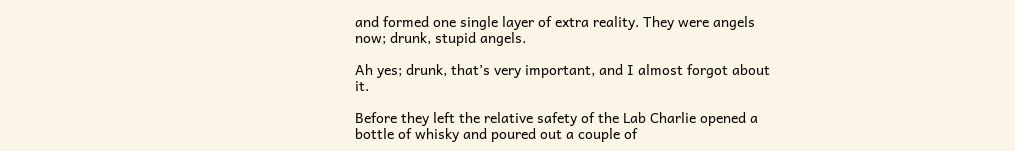and formed one single layer of extra reality. They were angels now; drunk, stupid angels.

Ah yes; drunk, that’s very important, and I almost forgot about it.

Before they left the relative safety of the Lab Charlie opened a bottle of whisky and poured out a couple of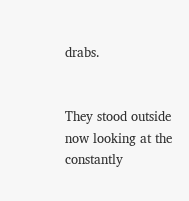drabs.


They stood outside now looking at the constantly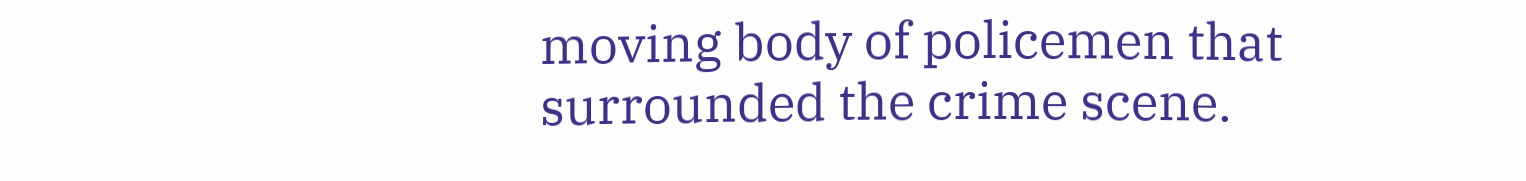moving body of policemen that surrounded the crime scene.